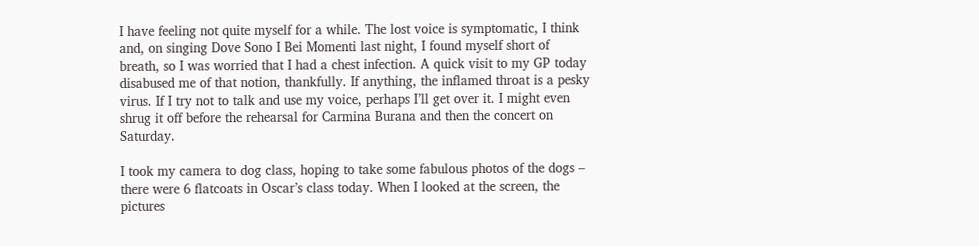I have feeling not quite myself for a while. The lost voice is symptomatic, I think and, on singing Dove Sono I Bei Momenti last night, I found myself short of breath, so I was worried that I had a chest infection. A quick visit to my GP today disabused me of that notion, thankfully. If anything, the inflamed throat is a pesky virus. If I try not to talk and use my voice, perhaps I’ll get over it. I might even shrug it off before the rehearsal for Carmina Burana and then the concert on Saturday.

I took my camera to dog class, hoping to take some fabulous photos of the dogs – there were 6 flatcoats in Oscar’s class today. When I looked at the screen, the pictures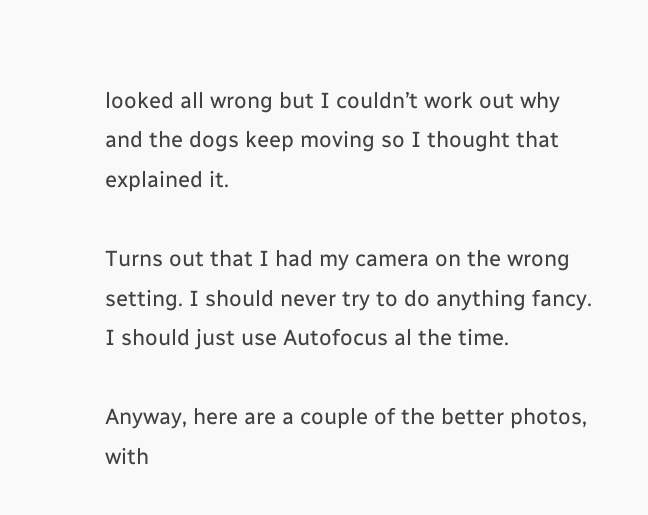looked all wrong but I couldn’t work out why and the dogs keep moving so I thought that explained it.

Turns out that I had my camera on the wrong setting. I should never try to do anything fancy. I should just use Autofocus al the time.

Anyway, here are a couple of the better photos, with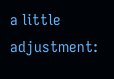a little adjustment: